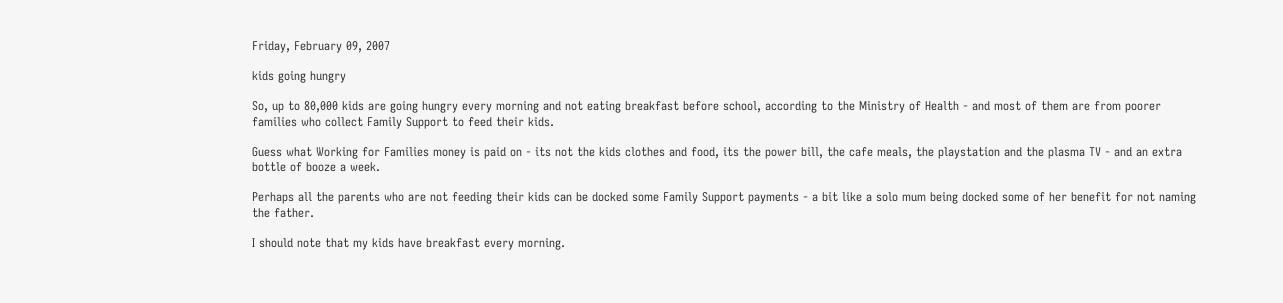Friday, February 09, 2007

kids going hungry

So, up to 80,000 kids are going hungry every morning and not eating breakfast before school, according to the Ministry of Health - and most of them are from poorer families who collect Family Support to feed their kids.

Guess what Working for Families money is paid on - its not the kids clothes and food, its the power bill, the cafe meals, the playstation and the plasma TV - and an extra bottle of booze a week.

Perhaps all the parents who are not feeding their kids can be docked some Family Support payments - a bit like a solo mum being docked some of her benefit for not naming the father.

I should note that my kids have breakfast every morning.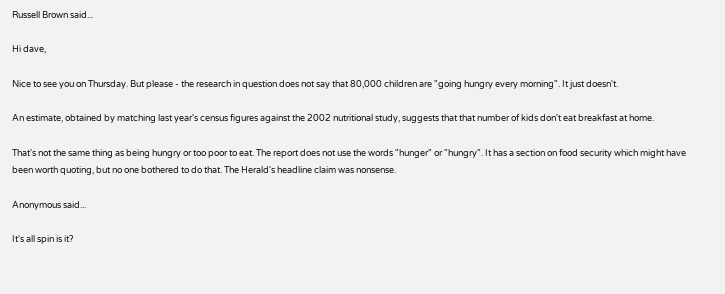Russell Brown said...

Hi dave,

Nice to see you on Thursday. But please - the research in question does not say that 80,000 children are "going hungry every morning". It just doesn't.

An estimate, obtained by matching last year's census figures against the 2002 nutritional study, suggests that that number of kids don't eat breakfast at home.

That's not the same thing as being hungry or too poor to eat. The report does not use the words "hunger" or "hungry". It has a section on food security which might have been worth quoting, but no one bothered to do that. The Herald's headline claim was nonsense.

Anonymous said...

It's all spin is it?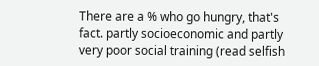There are a % who go hungry, that's fact. partly socioeconomic and partly very poor social training (read selfish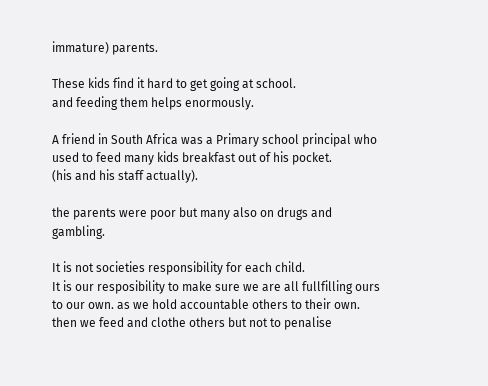immature) parents.

These kids find it hard to get going at school.
and feeding them helps enormously.

A friend in South Africa was a Primary school principal who used to feed many kids breakfast out of his pocket.
(his and his staff actually).

the parents were poor but many also on drugs and gambling.

It is not societies responsibility for each child.
It is our resposibility to make sure we are all fullfilling ours to our own. as we hold accountable others to their own.
then we feed and clothe others but not to penalise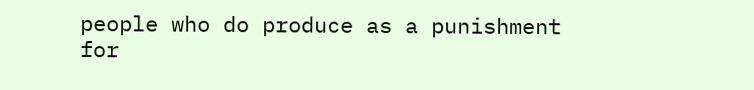people who do produce as a punishment for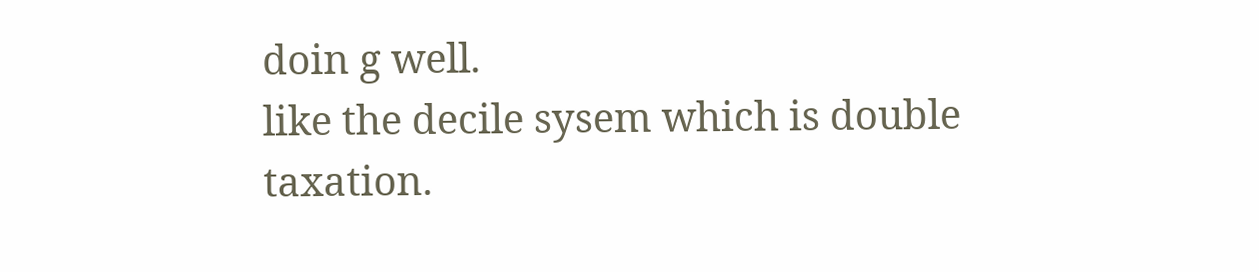doin g well.
like the decile sysem which is double taxation.